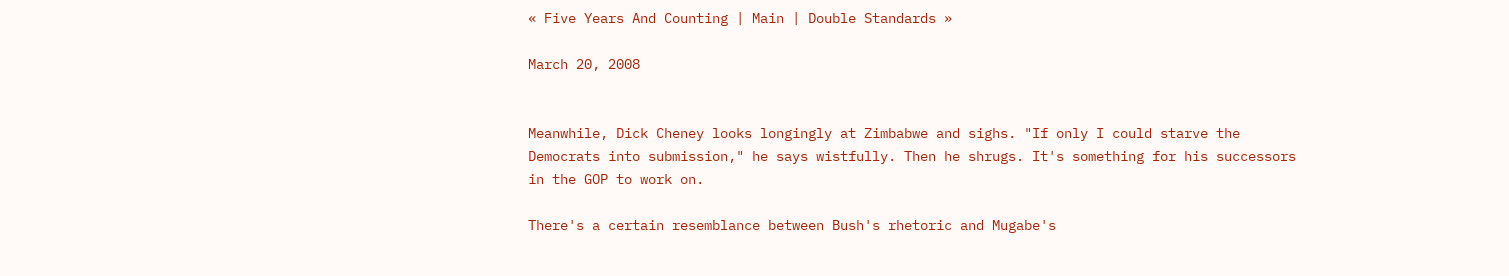« Five Years And Counting | Main | Double Standards »

March 20, 2008


Meanwhile, Dick Cheney looks longingly at Zimbabwe and sighs. "If only I could starve the Democrats into submission," he says wistfully. Then he shrugs. It's something for his successors in the GOP to work on.

There's a certain resemblance between Bush's rhetoric and Mugabe's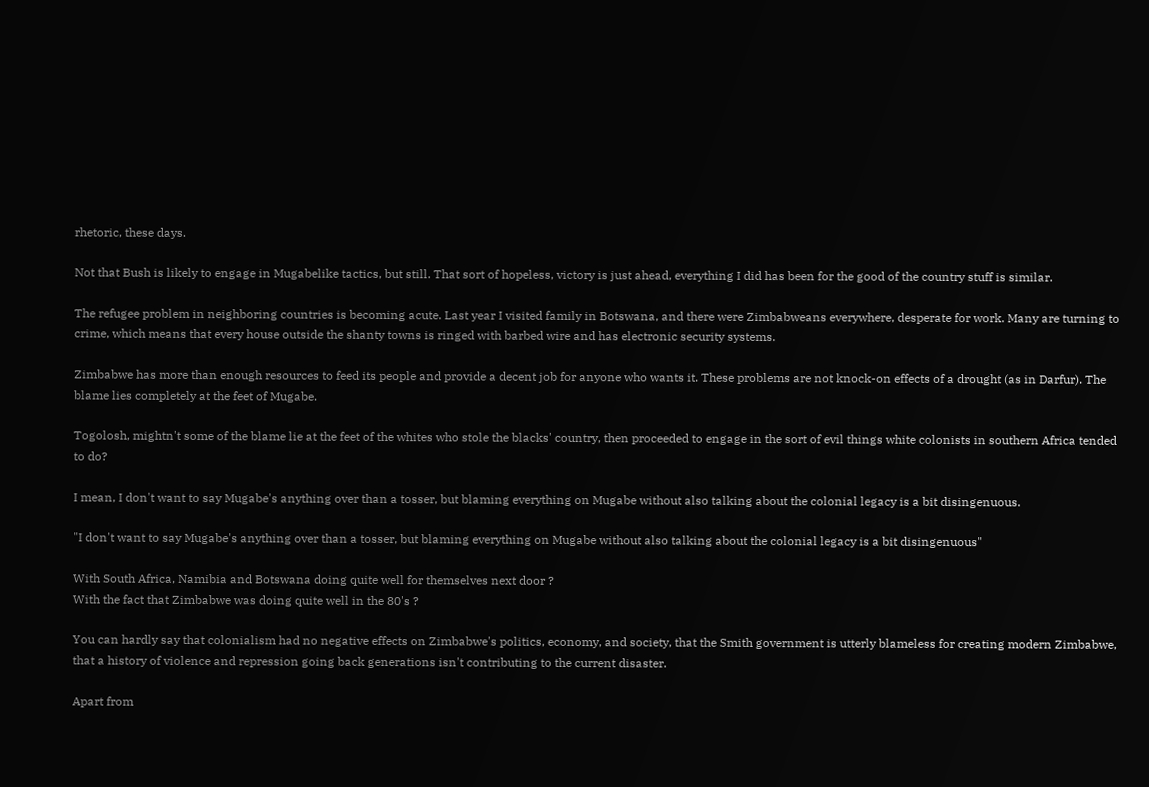rhetoric, these days.

Not that Bush is likely to engage in Mugabelike tactics, but still. That sort of hopeless, victory is just ahead, everything I did has been for the good of the country stuff is similar.

The refugee problem in neighboring countries is becoming acute. Last year I visited family in Botswana, and there were Zimbabweans everywhere, desperate for work. Many are turning to crime, which means that every house outside the shanty towns is ringed with barbed wire and has electronic security systems.

Zimbabwe has more than enough resources to feed its people and provide a decent job for anyone who wants it. These problems are not knock-on effects of a drought (as in Darfur). The blame lies completely at the feet of Mugabe.

Togolosh, mightn't some of the blame lie at the feet of the whites who stole the blacks' country, then proceeded to engage in the sort of evil things white colonists in southern Africa tended to do?

I mean, I don't want to say Mugabe's anything over than a tosser, but blaming everything on Mugabe without also talking about the colonial legacy is a bit disingenuous.

"I don't want to say Mugabe's anything over than a tosser, but blaming everything on Mugabe without also talking about the colonial legacy is a bit disingenuous"

With South Africa, Namibia and Botswana doing quite well for themselves next door ?
With the fact that Zimbabwe was doing quite well in the 80's ?

You can hardly say that colonialism had no negative effects on Zimbabwe's politics, economy, and society, that the Smith government is utterly blameless for creating modern Zimbabwe, that a history of violence and repression going back generations isn't contributing to the current disaster.

Apart from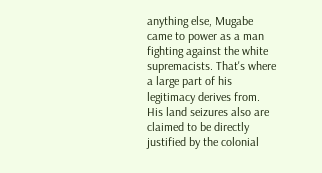anything else, Mugabe came to power as a man fighting against the white supremacists. That's where a large part of his legitimacy derives from. His land seizures also are claimed to be directly justified by the colonial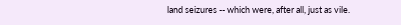land seizures -- which were, after all, just as vile.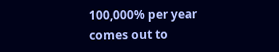100,000% per year comes out to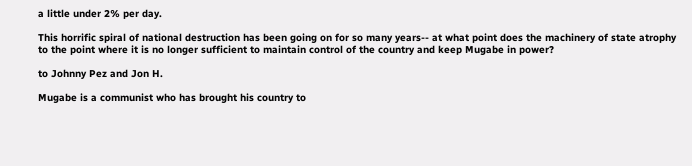a little under 2% per day.

This horrific spiral of national destruction has been going on for so many years-- at what point does the machinery of state atrophy to the point where it is no longer sufficient to maintain control of the country and keep Mugabe in power?

to Johnny Pez and Jon H.

Mugabe is a communist who has brought his country to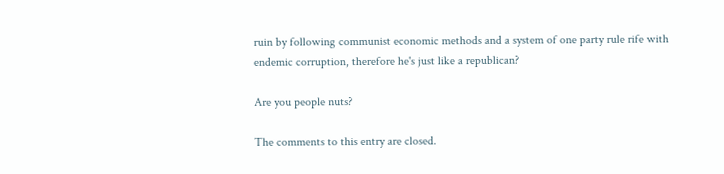ruin by following communist economic methods and a system of one party rule rife with endemic corruption, therefore he's just like a republican?

Are you people nuts?

The comments to this entry are closed.